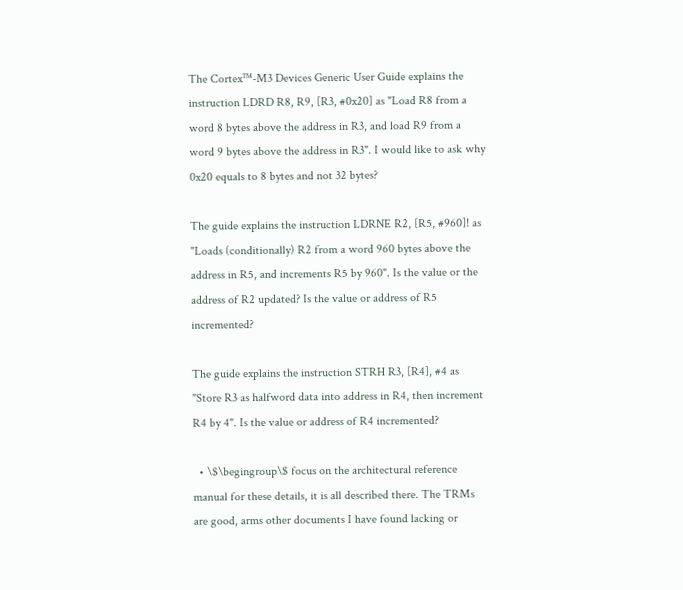The Cortex™-M3 Devices Generic User Guide explains the instruction LDRD R8, R9, [R3, #0x20] as "Load R8 from a word 8 bytes above the address in R3, and load R9 from a word 9 bytes above the address in R3". I would like to ask why 0x20 equals to 8 bytes and not 32 bytes?

The guide explains the instruction LDRNE R2, [R5, #960]! as "Loads (conditionally) R2 from a word 960 bytes above the address in R5, and increments R5 by 960". Is the value or the address of R2 updated? Is the value or address of R5 incremented?

The guide explains the instruction STRH R3, [R4], #4 as "Store R3 as halfword data into address in R4, then increment R4 by 4". Is the value or address of R4 incremented?

  • \$\begingroup\$ focus on the architectural reference manual for these details, it is all described there. The TRMs are good, arms other documents I have found lacking or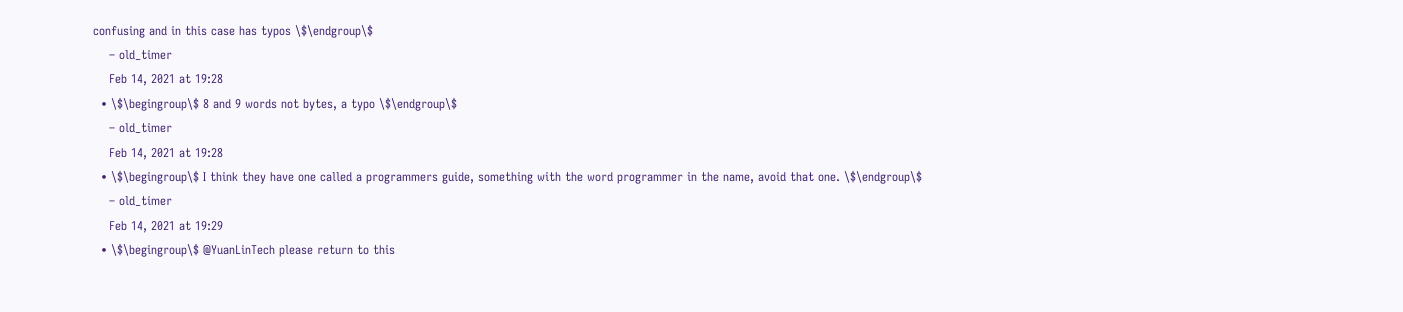confusing and in this case has typos \$\endgroup\$
    – old_timer
    Feb 14, 2021 at 19:28
  • \$\begingroup\$ 8 and 9 words not bytes, a typo \$\endgroup\$
    – old_timer
    Feb 14, 2021 at 19:28
  • \$\begingroup\$ I think they have one called a programmers guide, something with the word programmer in the name, avoid that one. \$\endgroup\$
    – old_timer
    Feb 14, 2021 at 19:29
  • \$\begingroup\$ @YuanLinTech please return to this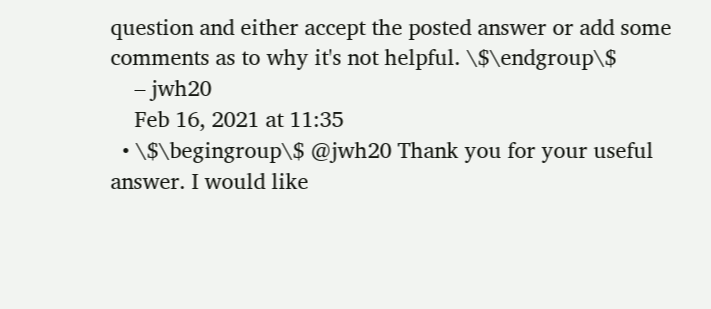question and either accept the posted answer or add some comments as to why it's not helpful. \$\endgroup\$
    – jwh20
    Feb 16, 2021 at 11:35
  • \$\begingroup\$ @jwh20 Thank you for your useful answer. I would like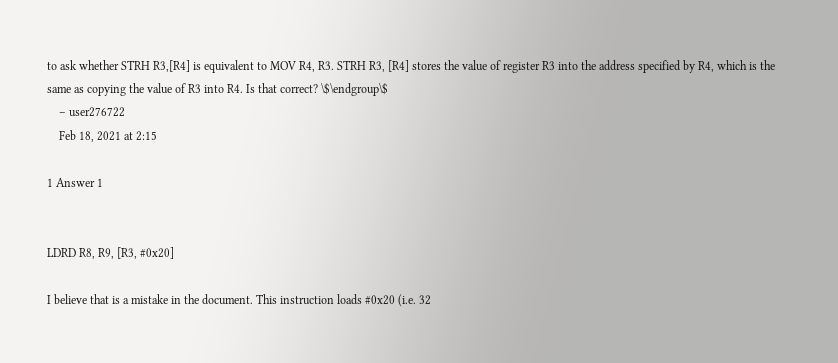to ask whether STRH R3,[R4] is equivalent to MOV R4, R3. STRH R3, [R4] stores the value of register R3 into the address specified by R4, which is the same as copying the value of R3 into R4. Is that correct? \$\endgroup\$
    – user276722
    Feb 18, 2021 at 2:15

1 Answer 1


LDRD R8, R9, [R3, #0x20]

I believe that is a mistake in the document. This instruction loads #0x20 (i.e. 32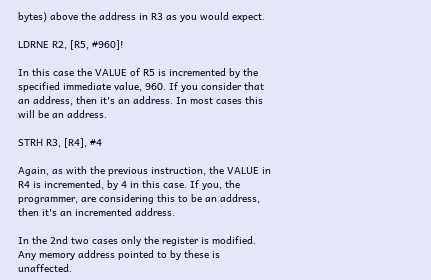bytes) above the address in R3 as you would expect.

LDRNE R2, [R5, #960]!

In this case the VALUE of R5 is incremented by the specified immediate value, 960. If you consider that an address, then it's an address. In most cases this will be an address.

STRH R3, [R4], #4

Again, as with the previous instruction, the VALUE in R4 is incremented, by 4 in this case. If you, the programmer, are considering this to be an address, then it's an incremented address.

In the 2nd two cases only the register is modified. Any memory address pointed to by these is unaffected.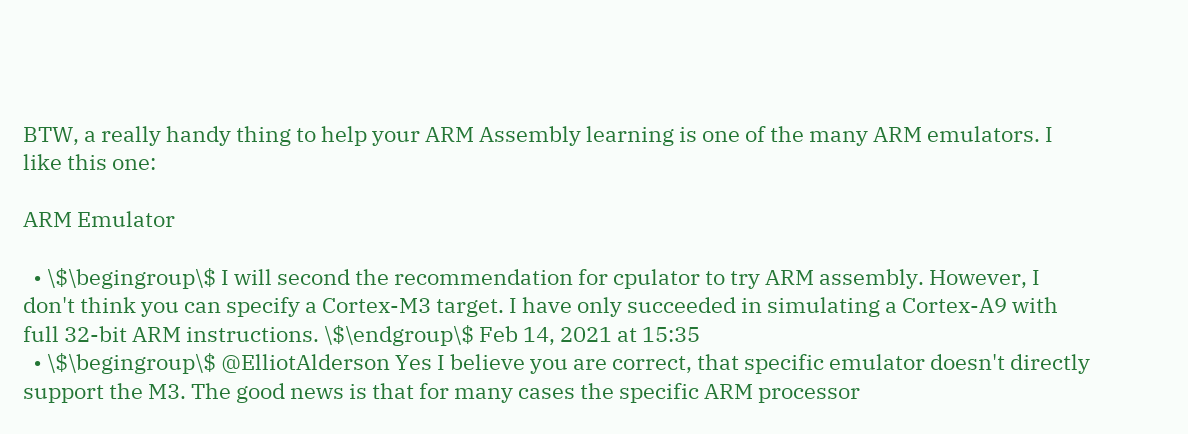BTW, a really handy thing to help your ARM Assembly learning is one of the many ARM emulators. I like this one:

ARM Emulator

  • \$\begingroup\$ I will second the recommendation for cpulator to try ARM assembly. However, I don't think you can specify a Cortex-M3 target. I have only succeeded in simulating a Cortex-A9 with full 32-bit ARM instructions. \$\endgroup\$ Feb 14, 2021 at 15:35
  • \$\begingroup\$ @ElliotAlderson Yes I believe you are correct, that specific emulator doesn't directly support the M3. The good news is that for many cases the specific ARM processor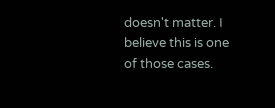doesn't matter. I believe this is one of those cases.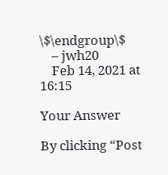\$\endgroup\$
    – jwh20
    Feb 14, 2021 at 16:15

Your Answer

By clicking “Post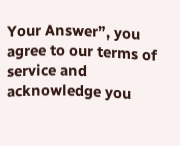Your Answer”, you agree to our terms of service and acknowledge you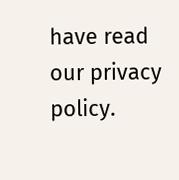have read our privacy policy.